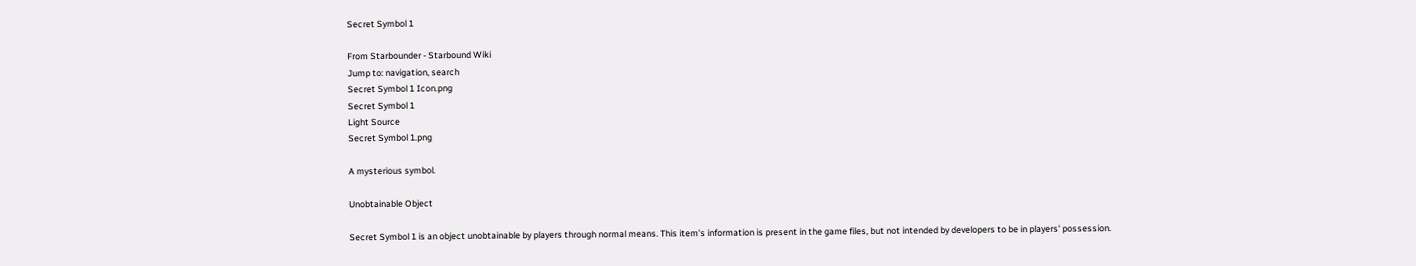Secret Symbol 1

From Starbounder - Starbound Wiki
Jump to: navigation, search
Secret Symbol 1 Icon.png
Secret Symbol 1
Light Source
Secret Symbol 1.png

A mysterious symbol.

Unobtainable Object

Secret Symbol 1 is an object unobtainable by players through normal means. This item's information is present in the game files, but not intended by developers to be in players' possession.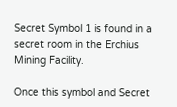Secret Symbol 1 is found in a secret room in the Erchius Mining Facility.

Once this symbol and Secret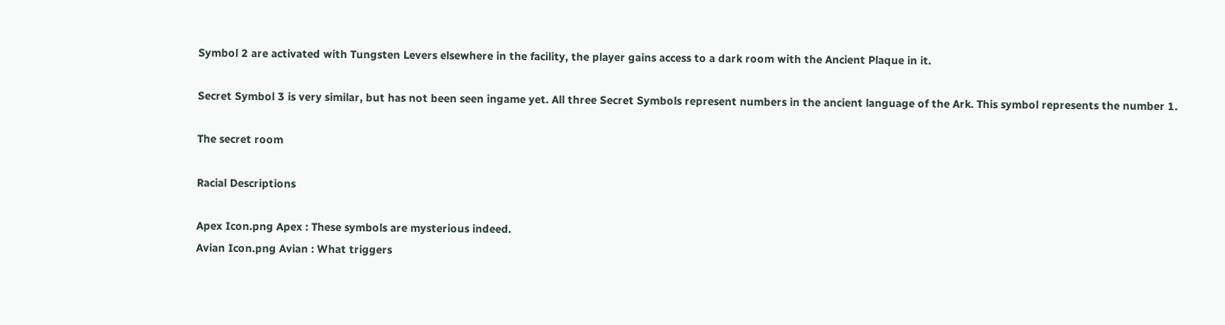Symbol 2 are activated with Tungsten Levers elsewhere in the facility, the player gains access to a dark room with the Ancient Plaque in it.

Secret Symbol 3 is very similar, but has not been seen ingame yet. All three Secret Symbols represent numbers in the ancient language of the Ark. This symbol represents the number 1.

The secret room

Racial Descriptions

Apex Icon.png Apex : These symbols are mysterious indeed.
Avian Icon.png Avian : What triggers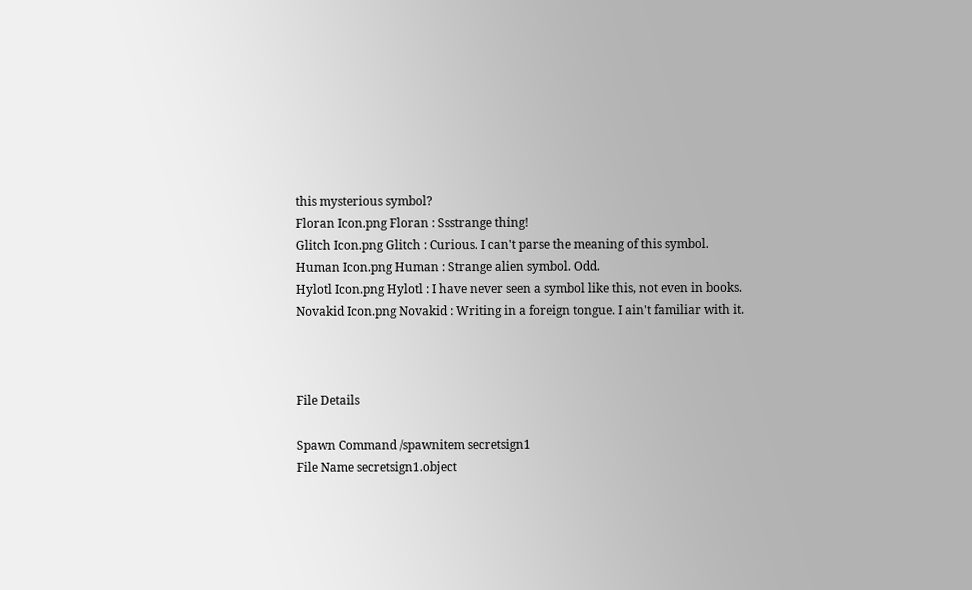this mysterious symbol?
Floran Icon.png Floran : Ssstrange thing!
Glitch Icon.png Glitch : Curious. I can't parse the meaning of this symbol.
Human Icon.png Human : Strange alien symbol. Odd.
Hylotl Icon.png Hylotl : I have never seen a symbol like this, not even in books.
Novakid Icon.png Novakid : Writing in a foreign tongue. I ain't familiar with it.



File Details

Spawn Command /spawnitem secretsign1
File Name secretsign1.object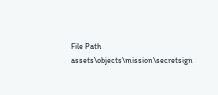File Path assets\objects\mission\secretsign